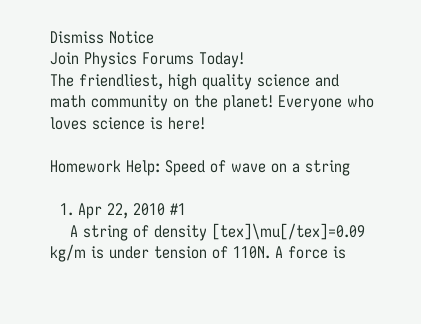Dismiss Notice
Join Physics Forums Today!
The friendliest, high quality science and math community on the planet! Everyone who loves science is here!

Homework Help: Speed of wave on a string

  1. Apr 22, 2010 #1
    A string of density [tex]\mu[/tex]=0.09 kg/m is under tension of 110N. A force is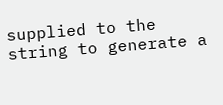supplied to the string to generate a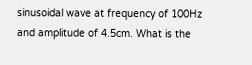sinusoidal wave at frequency of 100Hz and amplitude of 4.5cm. What is the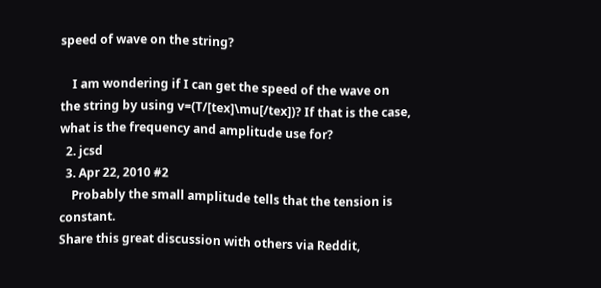speed of wave on the string?

    I am wondering if I can get the speed of the wave on the string by using v=(T/[tex]\mu[/tex])? If that is the case, what is the frequency and amplitude use for?
  2. jcsd
  3. Apr 22, 2010 #2
    Probably the small amplitude tells that the tension is constant.
Share this great discussion with others via Reddit,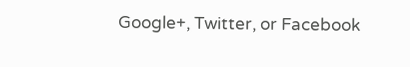Google+, Twitter, or Facebook